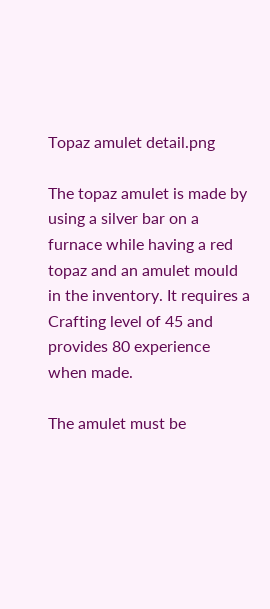Topaz amulet detail.png

The topaz amulet is made by using a silver bar on a furnace while having a red topaz and an amulet mould in the inventory. It requires a Crafting level of 45 and provides 80 experience when made.

The amulet must be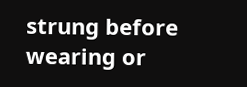strung before wearing or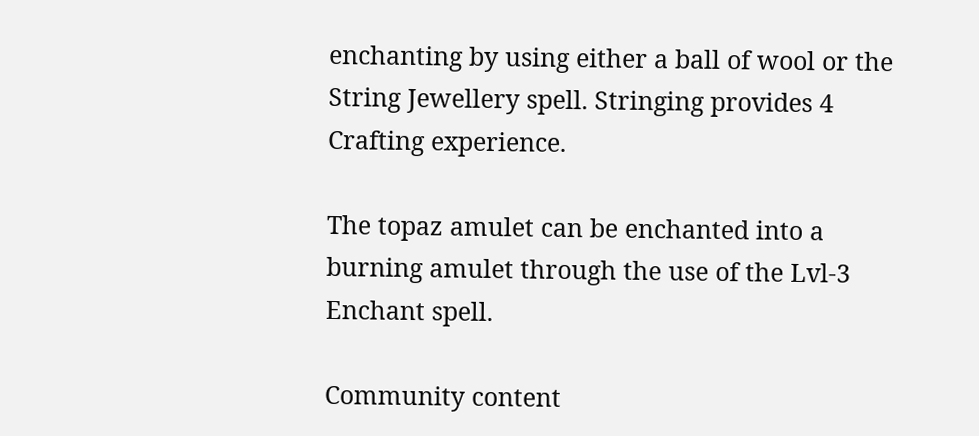enchanting by using either a ball of wool or the String Jewellery spell. Stringing provides 4 Crafting experience.

The topaz amulet can be enchanted into a burning amulet through the use of the Lvl-3 Enchant spell.

Community content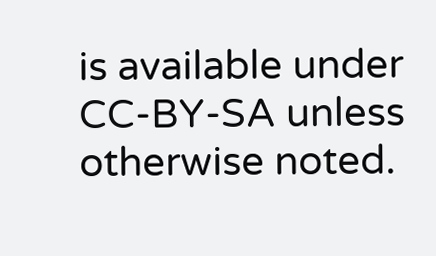is available under CC-BY-SA unless otherwise noted.